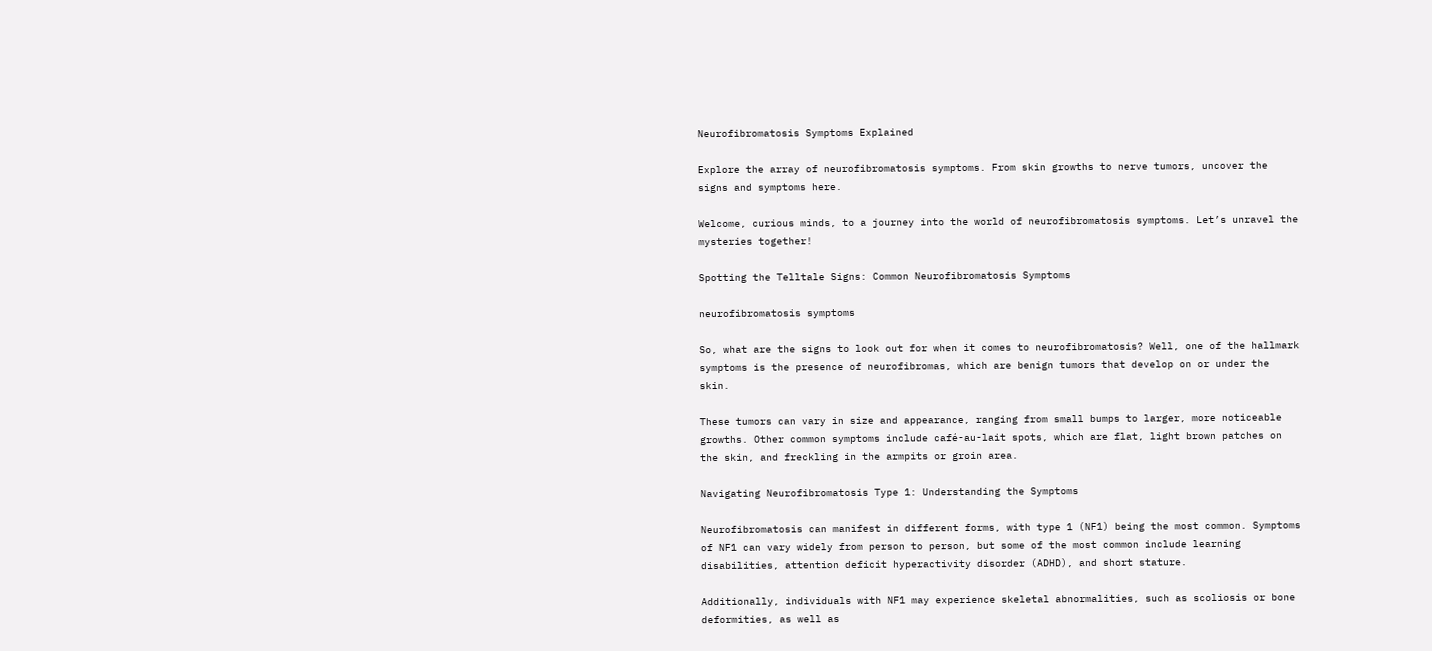Neurofibromatosis Symptoms Explained

Explore the array of neurofibromatosis symptoms. From skin growths to nerve tumors, uncover the signs and symptoms here.

Welcome, curious minds, to a journey into the world of neurofibromatosis symptoms. Let’s unravel the mysteries together!

Spotting the Telltale Signs: Common Neurofibromatosis Symptoms

neurofibromatosis symptoms

So, what are the signs to look out for when it comes to neurofibromatosis? Well, one of the hallmark symptoms is the presence of neurofibromas, which are benign tumors that develop on or under the skin.

These tumors can vary in size and appearance, ranging from small bumps to larger, more noticeable growths. Other common symptoms include café-au-lait spots, which are flat, light brown patches on the skin, and freckling in the armpits or groin area.

Navigating Neurofibromatosis Type 1: Understanding the Symptoms

Neurofibromatosis can manifest in different forms, with type 1 (NF1) being the most common. Symptoms of NF1 can vary widely from person to person, but some of the most common include learning disabilities, attention deficit hyperactivity disorder (ADHD), and short stature.

Additionally, individuals with NF1 may experience skeletal abnormalities, such as scoliosis or bone deformities, as well as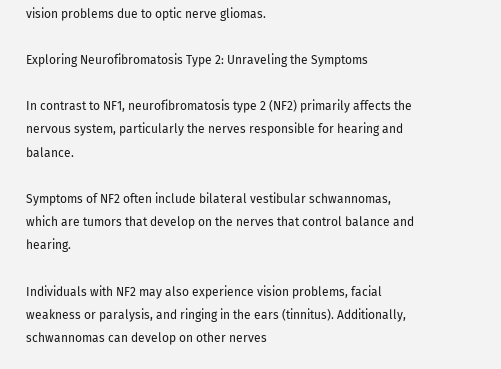vision problems due to optic nerve gliomas.

Exploring Neurofibromatosis Type 2: Unraveling the Symptoms

In contrast to NF1, neurofibromatosis type 2 (NF2) primarily affects the nervous system, particularly the nerves responsible for hearing and balance.

Symptoms of NF2 often include bilateral vestibular schwannomas, which are tumors that develop on the nerves that control balance and hearing.

Individuals with NF2 may also experience vision problems, facial weakness or paralysis, and ringing in the ears (tinnitus). Additionally, schwannomas can develop on other nerves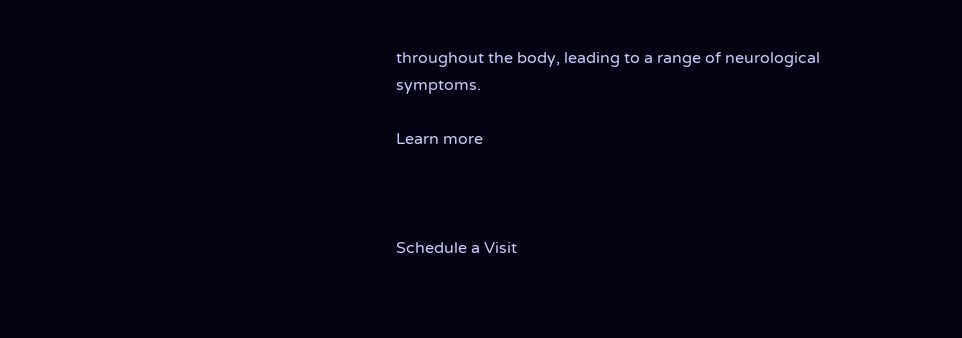throughout the body, leading to a range of neurological symptoms.

Learn more



Schedule a Visit